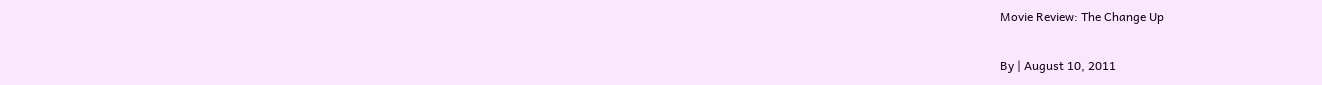Movie Review: The Change Up

By | August 10, 2011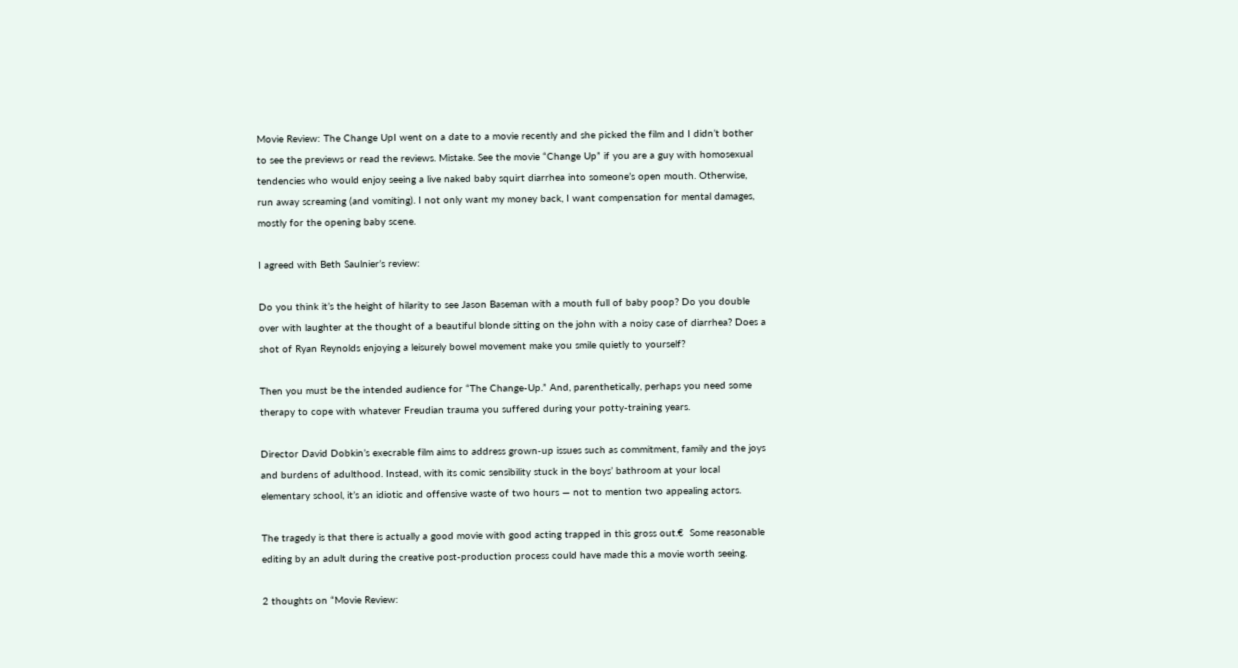Movie Review: The Change UpI went on a date to a movie recently and she picked the film and I didn’t bother to see the previews or read the reviews. Mistake. See the movie “Change Up” if you are a guy with homosexual tendencies who would enjoy seeing a live naked baby squirt diarrhea into someone’s open mouth. Otherwise, run away screaming (and vomiting). I not only want my money back, I want compensation for mental damages, mostly for the opening baby scene.

I agreed with Beth Saulnier’s review:

Do you think it’s the height of hilarity to see Jason Baseman with a mouth full of baby poop? Do you double over with laughter at the thought of a beautiful blonde sitting on the john with a noisy case of diarrhea? Does a shot of Ryan Reynolds enjoying a leisurely bowel movement make you smile quietly to yourself?

Then you must be the intended audience for “The Change-Up.” And, parenthetically, perhaps you need some therapy to cope with whatever Freudian trauma you suffered during your potty-training years.

Director David Dobkin’s execrable film aims to address grown-up issues such as commitment, family and the joys and burdens of adulthood. Instead, with its comic sensibility stuck in the boys’ bathroom at your local elementary school, it’s an idiotic and offensive waste of two hours — not to mention two appealing actors.

The tragedy is that there is actually a good movie with good acting trapped in this gross out.€  Some reasonable editing by an adult during the creative post-production process could have made this a movie worth seeing.

2 thoughts on “Movie Review: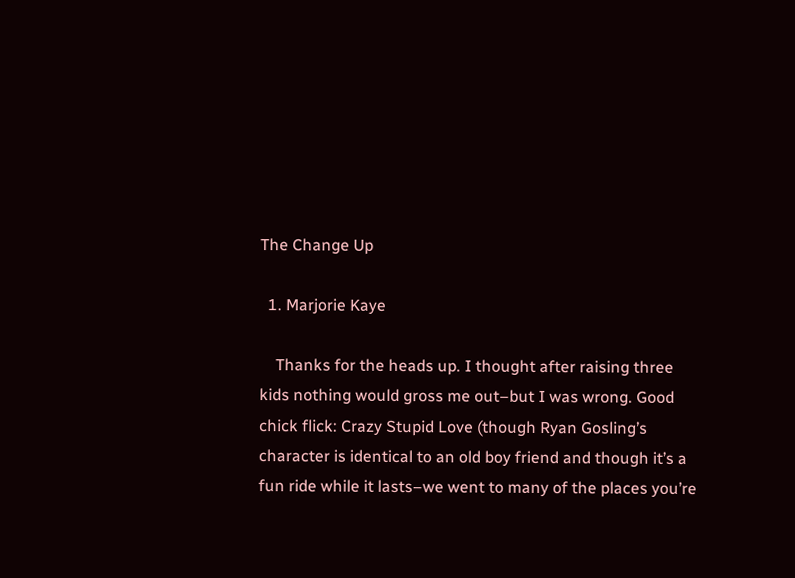The Change Up

  1. Marjorie Kaye

    Thanks for the heads up. I thought after raising three kids nothing would gross me out–but I was wrong. Good chick flick: Crazy Stupid Love (though Ryan Gosling’s character is identical to an old boy friend and though it’s a fun ride while it lasts–we went to many of the places you’re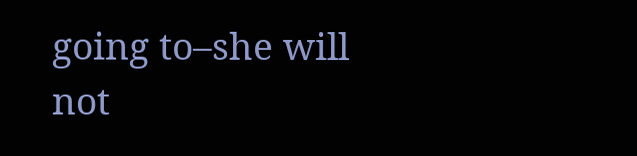going to–she will not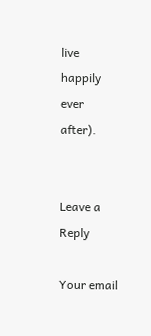live happily ever after).


Leave a Reply

Your email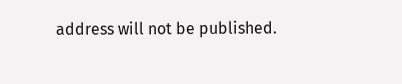address will not be published.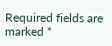Required fields are marked *